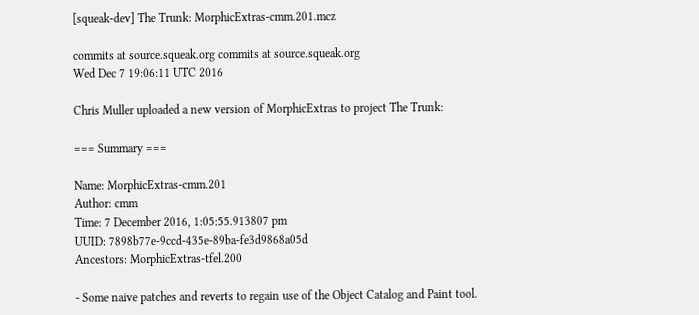[squeak-dev] The Trunk: MorphicExtras-cmm.201.mcz

commits at source.squeak.org commits at source.squeak.org
Wed Dec 7 19:06:11 UTC 2016

Chris Muller uploaded a new version of MorphicExtras to project The Trunk:

=== Summary ===

Name: MorphicExtras-cmm.201
Author: cmm
Time: 7 December 2016, 1:05:55.913807 pm
UUID: 7898b77e-9ccd-435e-89ba-fe3d9868a05d
Ancestors: MorphicExtras-tfel.200

- Some naive patches and reverts to regain use of the Object Catalog and Paint tool.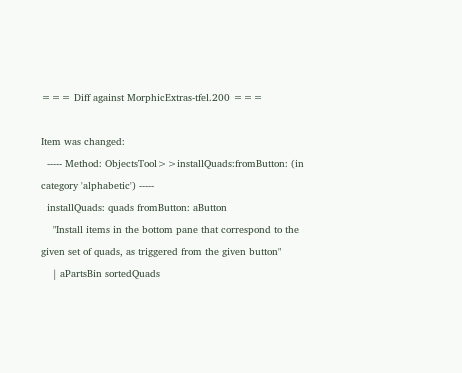=== Diff against MorphicExtras-tfel.200 ===

Item was changed:
  ----- Method: ObjectsTool>>installQuads:fromButton: (in category 'alphabetic') -----
  installQuads: quads fromButton: aButton
    "Install items in the bottom pane that correspond to the given set of quads, as triggered from the given button"
    | aPartsBin sortedQuads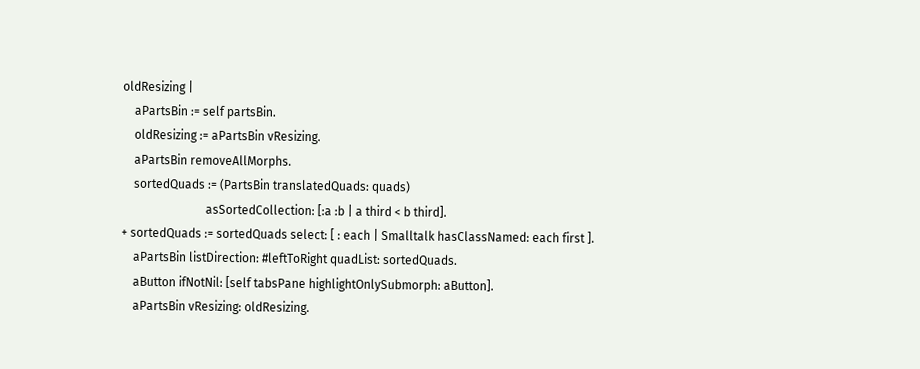oldResizing |
    aPartsBin := self partsBin.
    oldResizing := aPartsBin vResizing.
    aPartsBin removeAllMorphs.
    sortedQuads := (PartsBin translatedQuads: quads)
                            asSortedCollection: [:a :b | a third < b third].
+ sortedQuads := sortedQuads select: [ : each | Smalltalk hasClassNamed: each first ].
    aPartsBin listDirection: #leftToRight quadList: sortedQuads.
    aButton ifNotNil: [self tabsPane highlightOnlySubmorph: aButton].
    aPartsBin vResizing: oldResizing.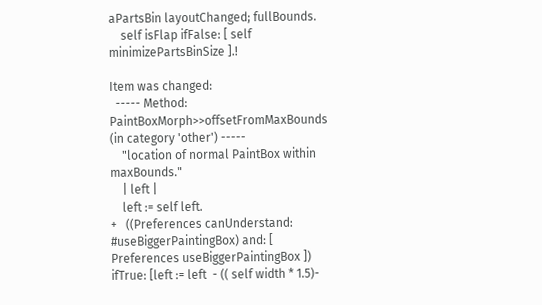aPartsBin layoutChanged; fullBounds.
    self isFlap ifFalse: [ self minimizePartsBinSize ].!

Item was changed:
  ----- Method: PaintBoxMorph>>offsetFromMaxBounds (in category 'other') -----
    "location of normal PaintBox within maxBounds."
    | left |
    left := self left.
+   ((Preferences canUnderstand: #useBiggerPaintingBox) and: [ Preferences useBiggerPaintingBox ]) ifTrue: [left := left  - (( self width * 1.5)-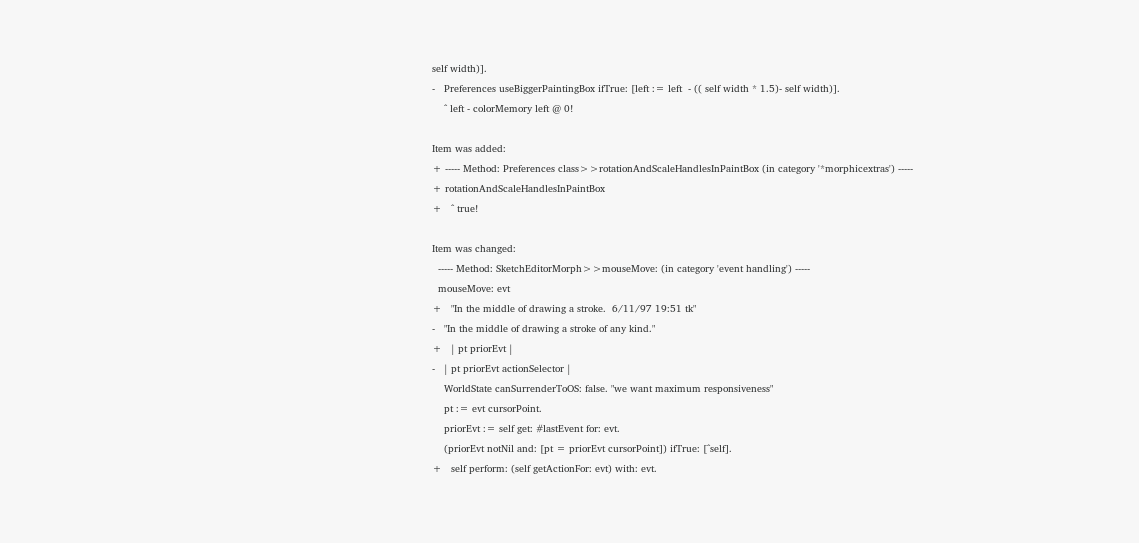self width)].
-   Preferences useBiggerPaintingBox ifTrue: [left := left  - (( self width * 1.5)- self width)].
    ^ left - colorMemory left @ 0!

Item was added:
+ ----- Method: Preferences class>>rotationAndScaleHandlesInPaintBox (in category '*morphicextras') -----
+ rotationAndScaleHandlesInPaintBox
+   ^ true!

Item was changed:
  ----- Method: SketchEditorMorph>>mouseMove: (in category 'event handling') -----
  mouseMove: evt
+   "In the middle of drawing a stroke.  6/11/97 19:51 tk"
-   "In the middle of drawing a stroke of any kind."
+   | pt priorEvt |
-   | pt priorEvt actionSelector |
    WorldState canSurrenderToOS: false. "we want maximum responsiveness"
    pt := evt cursorPoint.
    priorEvt := self get: #lastEvent for: evt.
    (priorEvt notNil and: [pt = priorEvt cursorPoint]) ifTrue: [^self].
+   self perform: (self getActionFor: evt) with: evt.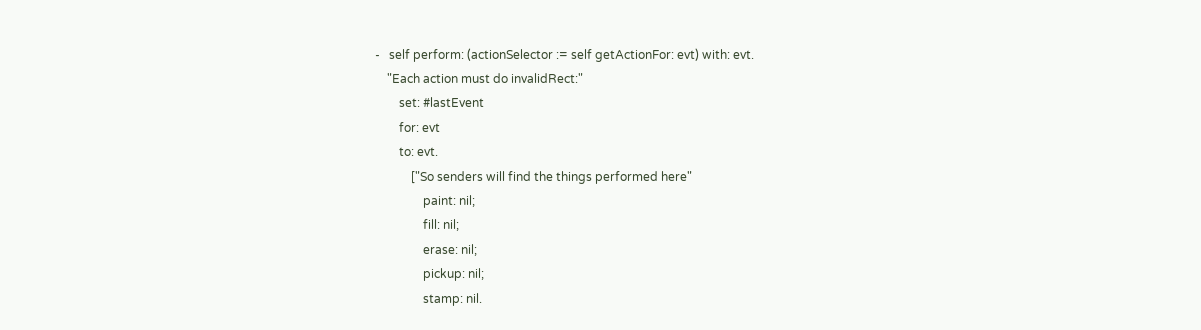-   self perform: (actionSelector := self getActionFor: evt) with: evt.
    "Each action must do invalidRect:"
        set: #lastEvent
        for: evt
        to: evt.
            ["So senders will find the things performed here"
                paint: nil;
                fill: nil;
                erase: nil;
                pickup: nil;
                stamp: nil.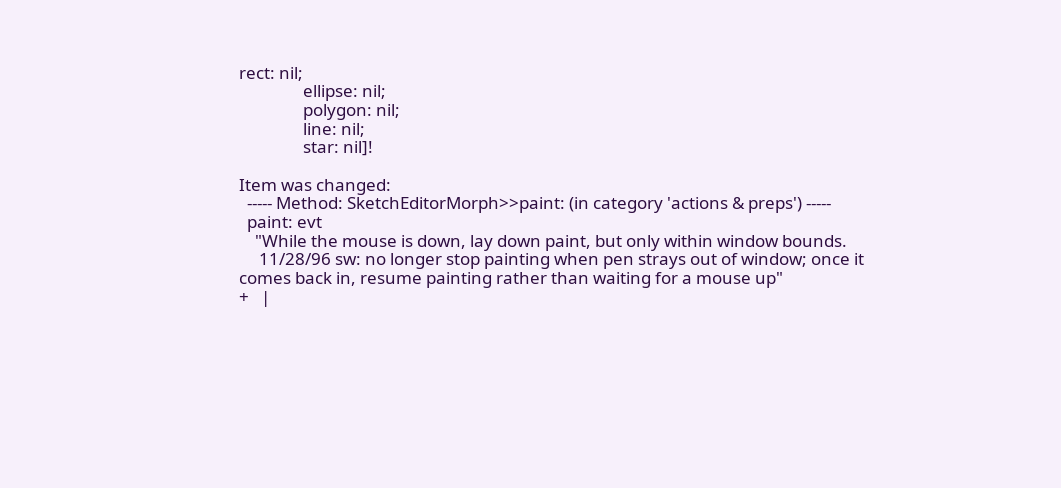rect: nil;
                ellipse: nil;
                polygon: nil;
                line: nil;
                star: nil]!

Item was changed:
  ----- Method: SketchEditorMorph>>paint: (in category 'actions & preps') -----
  paint: evt
    "While the mouse is down, lay down paint, but only within window bounds.
     11/28/96 sw: no longer stop painting when pen strays out of window; once it comes back in, resume painting rather than waiting for a mouse up"
+   |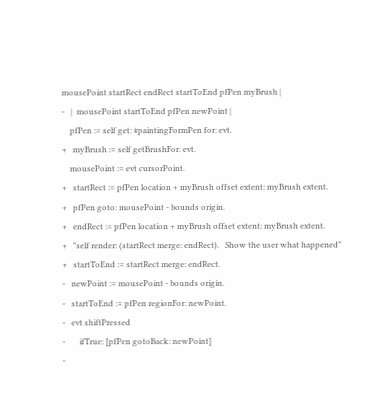mousePoint startRect endRect startToEnd pfPen myBrush |
-   |  mousePoint startToEnd pfPen newPoint |
    pfPen := self get: #paintingFormPen for: evt.
+   myBrush := self getBrushFor: evt.
    mousePoint := evt cursorPoint.
+   startRect := pfPen location + myBrush offset extent: myBrush extent.
+   pfPen goto: mousePoint - bounds origin.
+   endRect := pfPen location + myBrush offset extent: myBrush extent.
+   "self render: (startRect merge: endRect).   Show the user what happened"
+   startToEnd := startRect merge: endRect.
-   newPoint := mousePoint - bounds origin.
-   startToEnd := pfPen regionFor: newPoint.
-   evt shiftPressed
-       ifTrue: [pfPen gotoBack: newPoint]
-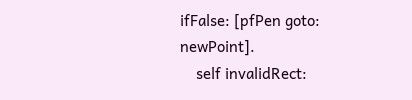ifFalse: [pfPen goto: newPoint].
    self invalidRect: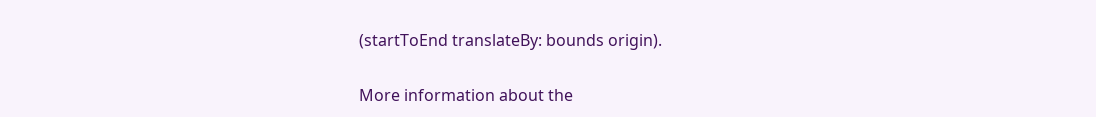(startToEnd translateBy: bounds origin).

More information about the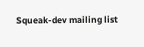Squeak-dev mailing list